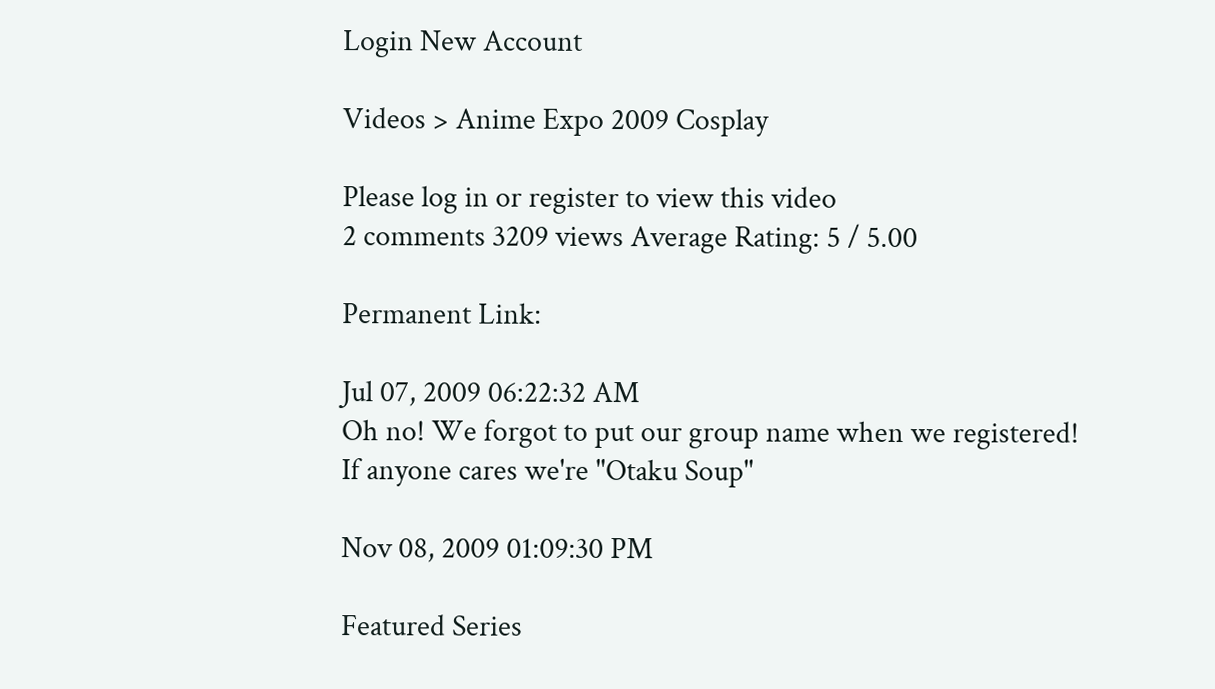Login New Account

Videos > Anime Expo 2009 Cosplay

Please log in or register to view this video
2 comments 3209 views Average Rating: 5 / 5.00

Permanent Link:

Jul 07, 2009 06:22:32 AM
Oh no! We forgot to put our group name when we registered! If anyone cares we're "Otaku Soup"

Nov 08, 2009 01:09:30 PM

Featured Series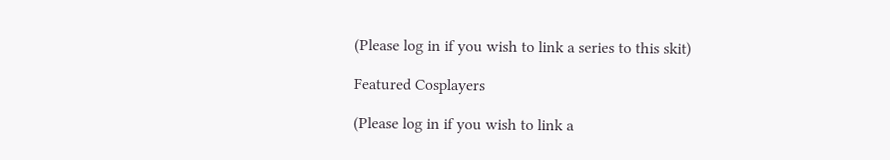(Please log in if you wish to link a series to this skit)

Featured Cosplayers

(Please log in if you wish to link a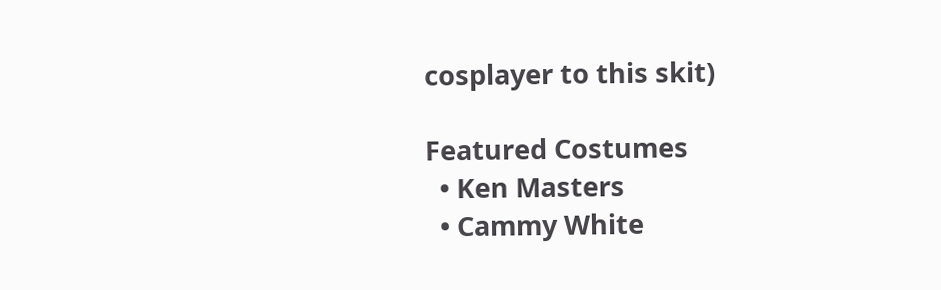cosplayer to this skit)

Featured Costumes
  • Ken Masters
  • Cammy White